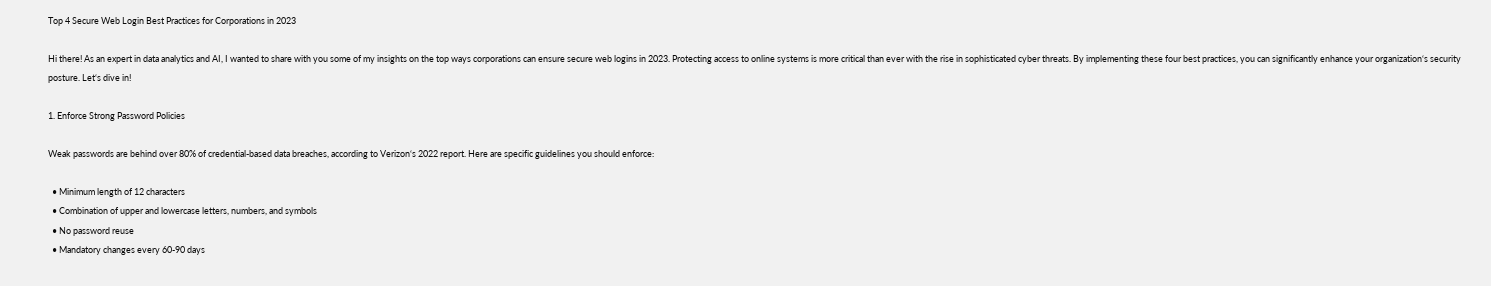Top 4 Secure Web Login Best Practices for Corporations in 2023

Hi there! As an expert in data analytics and AI, I wanted to share with you some of my insights on the top ways corporations can ensure secure web logins in 2023. Protecting access to online systems is more critical than ever with the rise in sophisticated cyber threats. By implementing these four best practices, you can significantly enhance your organization‘s security posture. Let‘s dive in!

1. Enforce Strong Password Policies

Weak passwords are behind over 80% of credential-based data breaches, according to Verizon‘s 2022 report. Here are specific guidelines you should enforce:

  • Minimum length of 12 characters
  • Combination of upper and lowercase letters, numbers, and symbols
  • No password reuse
  • Mandatory changes every 60-90 days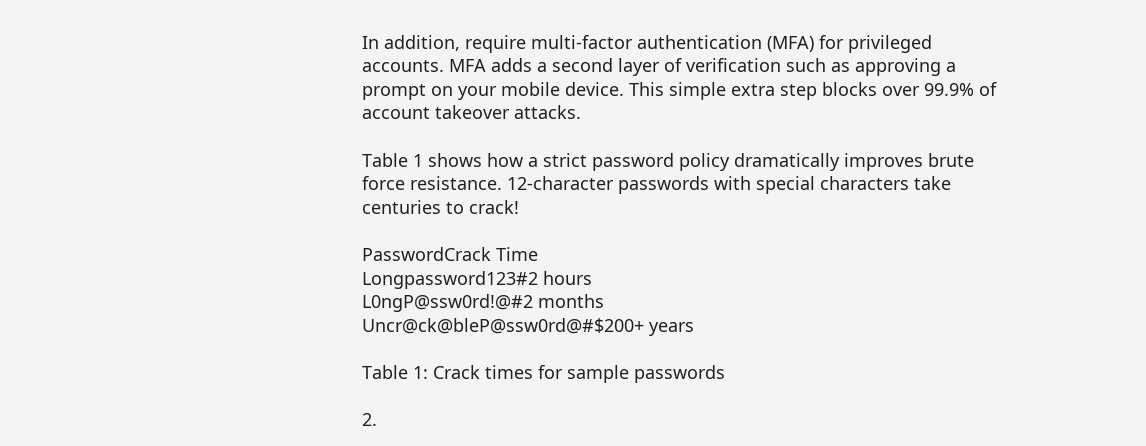In addition, require multi-factor authentication (MFA) for privileged accounts. MFA adds a second layer of verification such as approving a prompt on your mobile device. This simple extra step blocks over 99.9% of account takeover attacks.

Table 1 shows how a strict password policy dramatically improves brute force resistance. 12-character passwords with special characters take centuries to crack!

PasswordCrack Time
Longpassword123#2 hours
L0ngP@ssw0rd!@#2 months
Uncr@ck@bleP@ssw0rd@#$200+ years

Table 1: Crack times for sample passwords

2.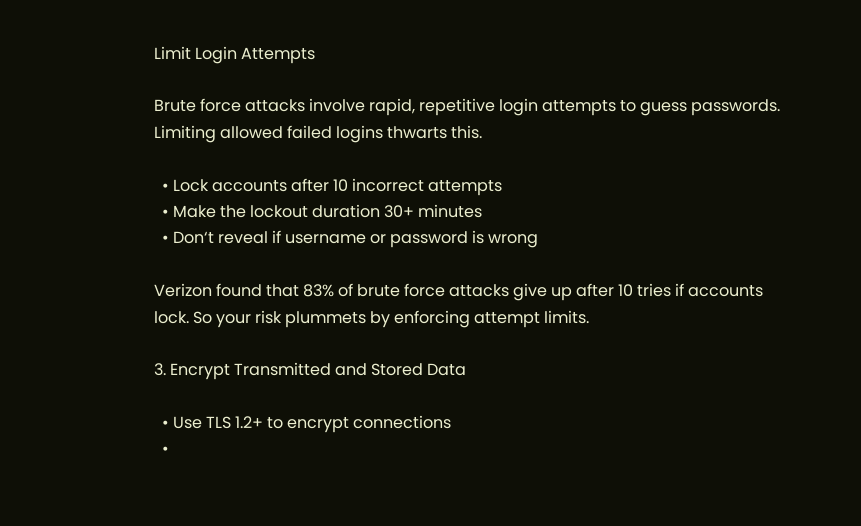Limit Login Attempts

Brute force attacks involve rapid, repetitive login attempts to guess passwords. Limiting allowed failed logins thwarts this.

  • Lock accounts after 10 incorrect attempts
  • Make the lockout duration 30+ minutes
  • Don‘t reveal if username or password is wrong

Verizon found that 83% of brute force attacks give up after 10 tries if accounts lock. So your risk plummets by enforcing attempt limits.

3. Encrypt Transmitted and Stored Data

  • Use TLS 1.2+ to encrypt connections
  •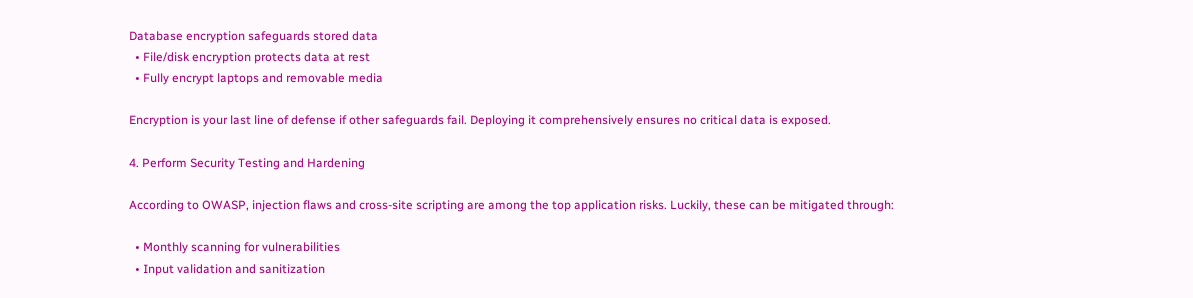Database encryption safeguards stored data
  • File/disk encryption protects data at rest
  • Fully encrypt laptops and removable media

Encryption is your last line of defense if other safeguards fail. Deploying it comprehensively ensures no critical data is exposed.

4. Perform Security Testing and Hardening

According to OWASP, injection flaws and cross-site scripting are among the top application risks. Luckily, these can be mitigated through:

  • Monthly scanning for vulnerabilities
  • Input validation and sanitization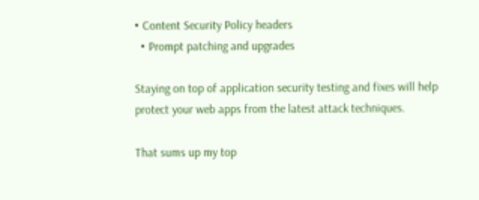• Content Security Policy headers
  • Prompt patching and upgrades

Staying on top of application security testing and fixes will help protect your web apps from the latest attack techniques.

That sums up my top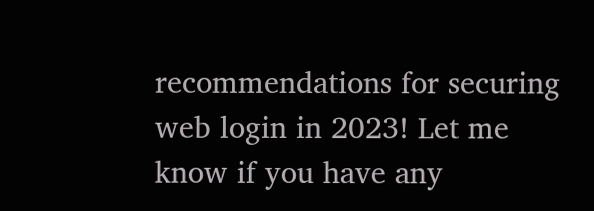recommendations for securing web login in 2023! Let me know if you have any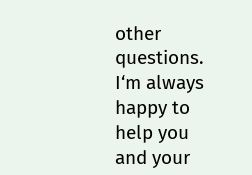other questions. I‘m always happy to help you and your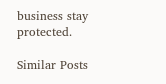business stay protected.

Similar Posts